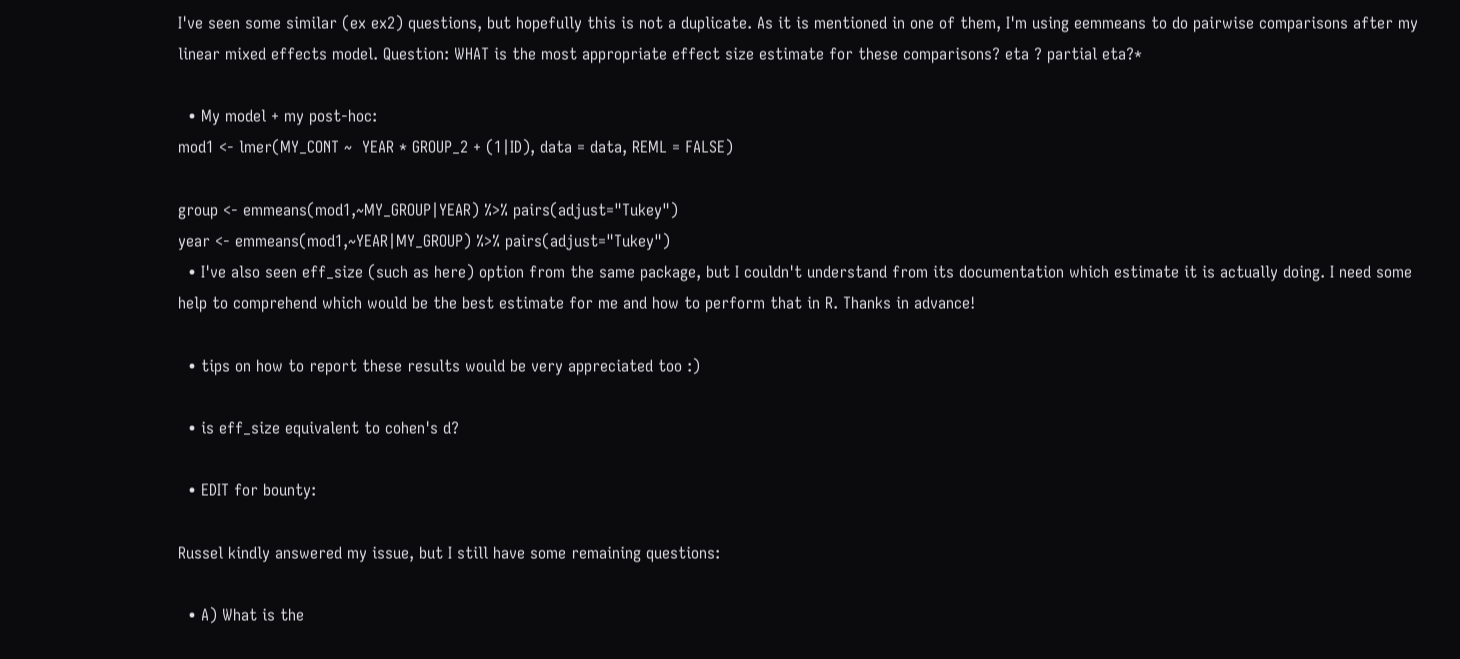I've seen some similar (ex ex2) questions, but hopefully this is not a duplicate. As it is mentioned in one of them, I'm using eemmeans to do pairwise comparisons after my linear mixed effects model. Question: WHAT is the most appropriate effect size estimate for these comparisons? eta ? partial eta?*

  • My model + my post-hoc:
mod1 <- lmer(MY_CONT ~  YEAR * GROUP_2 + (1|ID), data = data, REML = FALSE)

group <- emmeans(mod1,~MY_GROUP|YEAR) %>% pairs(adjust="Tukey")
year <- emmeans(mod1,~YEAR|MY_GROUP) %>% pairs(adjust="Tukey")
  • I've also seen eff_size (such as here) option from the same package, but I couldn't understand from its documentation which estimate it is actually doing. I need some help to comprehend which would be the best estimate for me and how to perform that in R. Thanks in advance!

  • tips on how to report these results would be very appreciated too :)

  • is eff_size equivalent to cohen's d?

  • EDIT for bounty:

Russel kindly answered my issue, but I still have some remaining questions:

  • A) What is the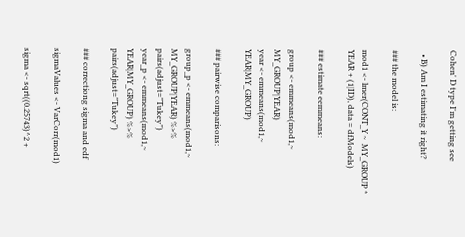Cohen' D type I'm getting see

  • B) Am I estimating it right?

### the model is:

mod1 <- lmer(CONT_Y ~  MY_GROUP * YEAR + (1|ID), data = dfModels)

### estimate eemmeans:

group <- emmeans(mod1,~ MY_GROUP|YEAR)
year <- emmeans(mod1,~ YEAR|MY_GROUP)

### pairwise comparisons:

group_p <- emmeans(mod1,~ MY_GROUP|YEAR) %>% pairs(adjust="Tukey")
year_p <- emmeans(mod1,~ YEAR|MY_GROUP) %>% pairs(adjust="Tukey")

### correctiong sigma and edf

sigmaValues <- VarCorr(mod1)

sigma <- sqrt((0.25743)^2 +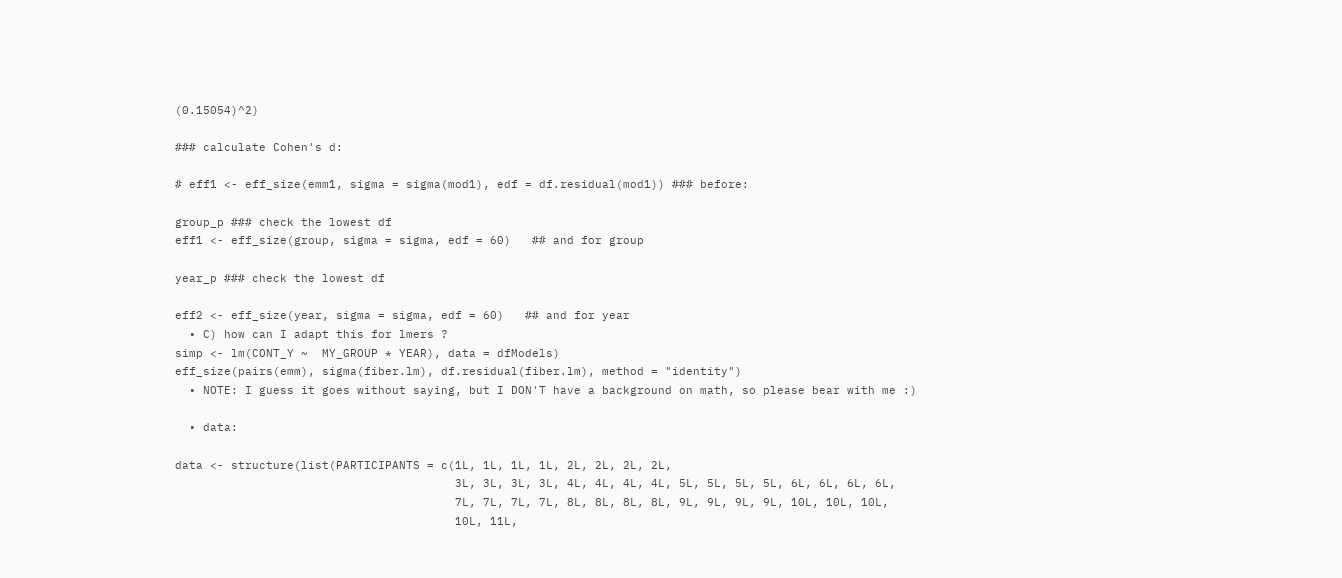(0.15054)^2)

### calculate Cohen's d:

# eff1 <- eff_size(emm1, sigma = sigma(mod1), edf = df.residual(mod1)) ### before:

group_p ### check the lowest df
eff1 <- eff_size(group, sigma = sigma, edf = 60)   ## and for group

year_p ### check the lowest df

eff2 <- eff_size(year, sigma = sigma, edf = 60)   ## and for year
  • C) how can I adapt this for lmers ?
simp <- lm(CONT_Y ~  MY_GROUP * YEAR), data = dfModels)
eff_size(pairs(emm), sigma(fiber.lm), df.residual(fiber.lm), method = "identity")
  • NOTE: I guess it goes without saying, but I DON'T have a background on math, so please bear with me :)

  • data:

data <- structure(list(PARTICIPANTS = c(1L, 1L, 1L, 1L, 2L, 2L, 2L, 2L,
                                        3L, 3L, 3L, 3L, 4L, 4L, 4L, 4L, 5L, 5L, 5L, 5L, 6L, 6L, 6L, 6L,
                                        7L, 7L, 7L, 7L, 8L, 8L, 8L, 8L, 9L, 9L, 9L, 9L, 10L, 10L, 10L,
                                        10L, 11L,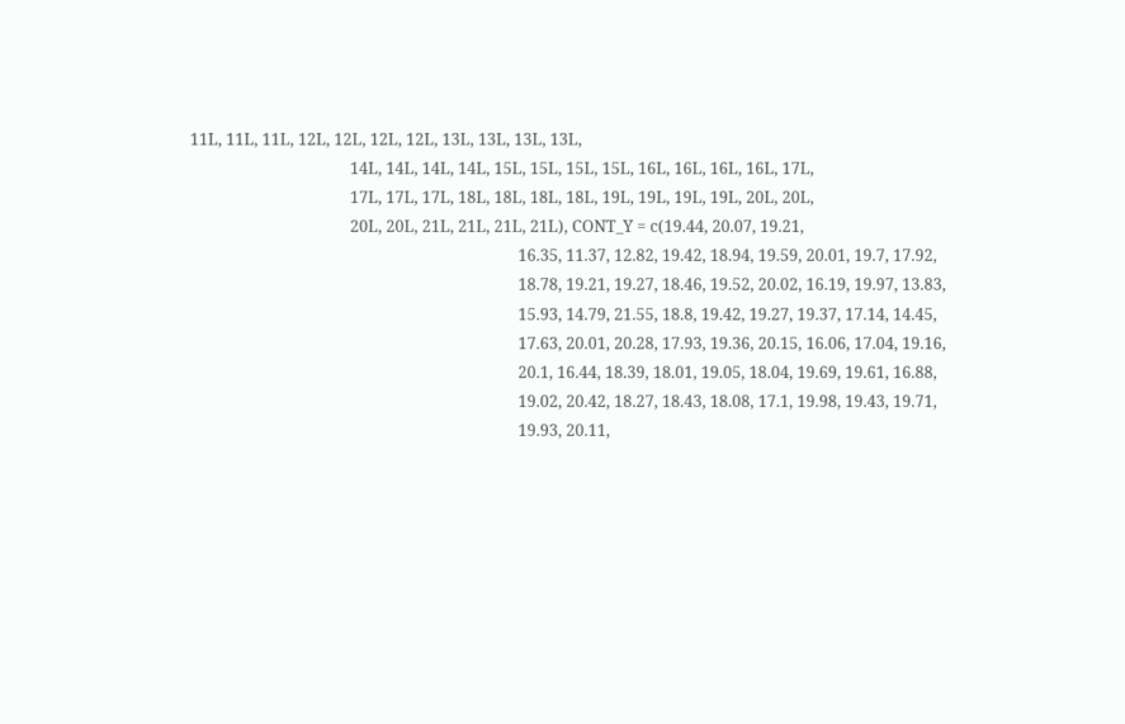11L, 11L, 11L, 12L, 12L, 12L, 12L, 13L, 13L, 13L, 13L,
                                        14L, 14L, 14L, 14L, 15L, 15L, 15L, 15L, 16L, 16L, 16L, 16L, 17L,
                                        17L, 17L, 17L, 18L, 18L, 18L, 18L, 19L, 19L, 19L, 19L, 20L, 20L,
                                        20L, 20L, 21L, 21L, 21L, 21L), CONT_Y = c(19.44, 20.07, 19.21,
                                                                                  16.35, 11.37, 12.82, 19.42, 18.94, 19.59, 20.01, 19.7, 17.92,
                                                                                  18.78, 19.21, 19.27, 18.46, 19.52, 20.02, 16.19, 19.97, 13.83,
                                                                                  15.93, 14.79, 21.55, 18.8, 19.42, 19.27, 19.37, 17.14, 14.45,
                                                                                  17.63, 20.01, 20.28, 17.93, 19.36, 20.15, 16.06, 17.04, 19.16,
                                                                                  20.1, 16.44, 18.39, 18.01, 19.05, 18.04, 19.69, 19.61, 16.88,
                                                                                  19.02, 20.42, 18.27, 18.43, 18.08, 17.1, 19.98, 19.43, 19.71,
                                                                                  19.93, 20.11,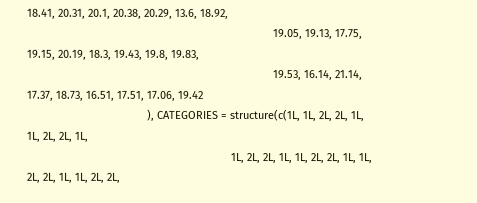18.41, 20.31, 20.1, 20.38, 20.29, 13.6, 18.92,
                                                                                  19.05, 19.13, 17.75, 19.15, 20.19, 18.3, 19.43, 19.8, 19.83,
                                                                                  19.53, 16.14, 21.14, 17.37, 18.73, 16.51, 17.51, 17.06, 19.42
                                        ), CATEGORIES = structure(c(1L, 1L, 2L, 2L, 1L, 1L, 2L, 2L, 1L,
                                                                    1L, 2L, 2L, 1L, 1L, 2L, 2L, 1L, 1L, 2L, 2L, 1L, 1L, 2L, 2L,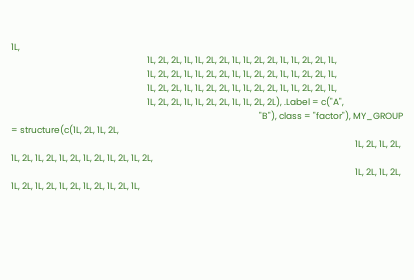1L,
                                                                    1L, 2L, 2L, 1L, 1L, 2L, 2L, 1L, 1L, 2L, 2L, 1L, 1L, 2L, 2L, 1L,
                                                                    1L, 2L, 2L, 1L, 1L, 2L, 2L, 1L, 1L, 2L, 2L, 1L, 1L, 2L, 2L, 1L,
                                                                    1L, 2L, 2L, 1L, 1L, 2L, 2L, 1L, 1L, 2L, 2L, 1L, 1L, 2L, 2L, 1L,
                                                                    1L, 2L, 2L, 1L, 1L, 2L, 2L, 1L, 1L, 2L, 2L), .Label = c("A",
                                                                                                                            "B"), class = "factor"), MY_GROUP = structure(c(1L, 2L, 1L, 2L,
                                                                                                                                                                            1L, 2L, 1L, 2L, 1L, 2L, 1L, 2L, 1L, 2L, 1L, 2L, 1L, 2L, 1L, 2L,
                                                                                                                                                                            1L, 2L, 1L, 2L, 1L, 2L, 1L, 2L, 1L, 2L, 1L, 2L, 1L, 2L, 1L,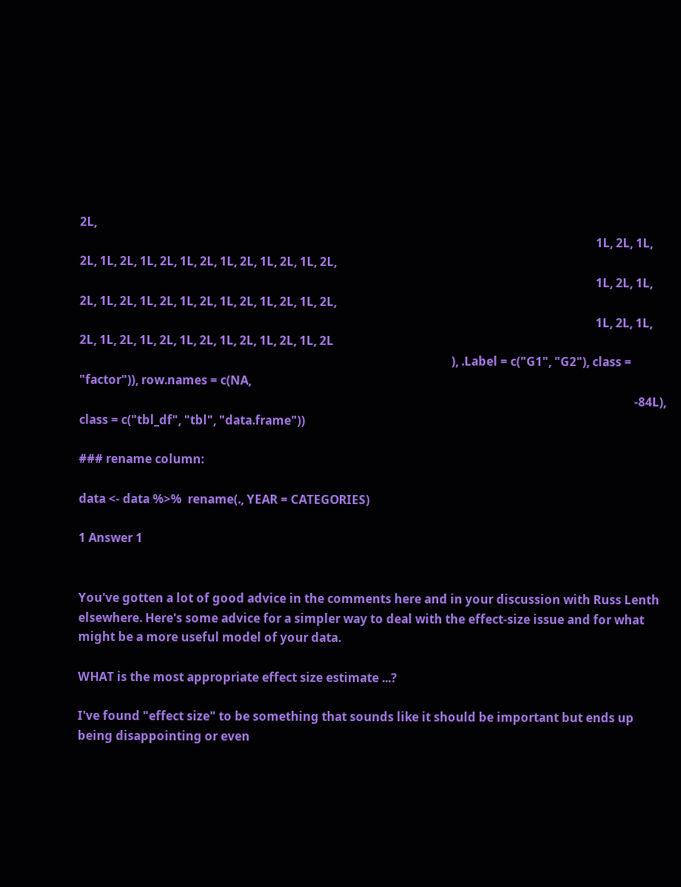2L,
                                                                                                                                                                            1L, 2L, 1L, 2L, 1L, 2L, 1L, 2L, 1L, 2L, 1L, 2L, 1L, 2L, 1L, 2L,
                                                                                                                                                                            1L, 2L, 1L, 2L, 1L, 2L, 1L, 2L, 1L, 2L, 1L, 2L, 1L, 2L, 1L, 2L,
                                                                                                                                                                            1L, 2L, 1L, 2L, 1L, 2L, 1L, 2L, 1L, 2L, 1L, 2L, 1L, 2L, 1L, 2L
                                                                                                                            ), .Label = c("G1", "G2"), class = "factor")), row.names = c(NA,
                                                                                                                                                                                         -84L), class = c("tbl_df", "tbl", "data.frame"))

### rename column:

data <- data %>%  rename(., YEAR = CATEGORIES)

1 Answer 1


You've gotten a lot of good advice in the comments here and in your discussion with Russ Lenth elsewhere. Here's some advice for a simpler way to deal with the effect-size issue and for what might be a more useful model of your data.

WHAT is the most appropriate effect size estimate ...?

I've found "effect size" to be something that sounds like it should be important but ends up being disappointing or even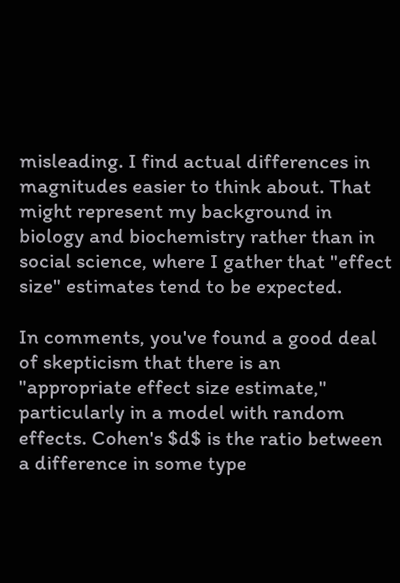misleading. I find actual differences in magnitudes easier to think about. That might represent my background in biology and biochemistry rather than in social science, where I gather that "effect size" estimates tend to be expected.

In comments, you've found a good deal of skepticism that there is an "appropriate effect size estimate," particularly in a model with random effects. Cohen's $d$ is the ratio between a difference in some type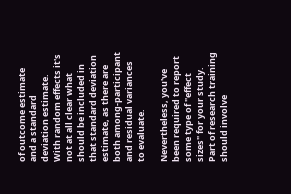of outcome estimate and a standard deviation estimate. With random effects it's not at all clear what should be included in that standard deviation estimate, as there are both among-participant and residual variances to evaluate.

Nevertheless, you've been required to report some type of "effect sizes" for your study. Part of research training should involve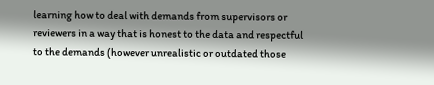learning how to deal with demands from supervisors or reviewers in a way that is honest to the data and respectful to the demands (however unrealistic or outdated those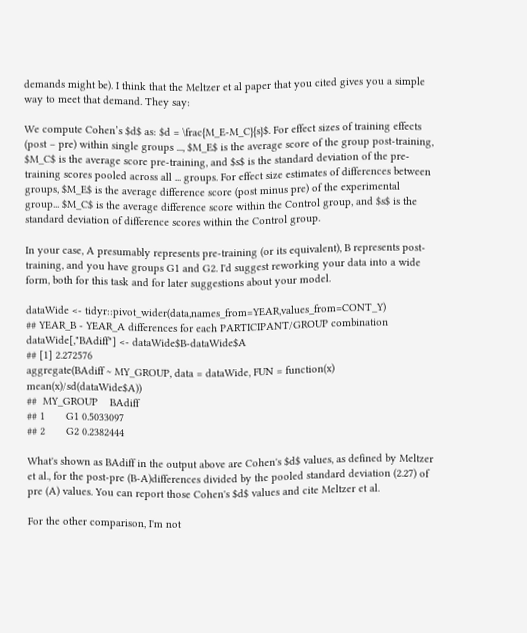demands might be). I think that the Meltzer et al paper that you cited gives you a simple way to meet that demand. They say:

We compute Cohen’s $d$ as: $d = \frac{M_E-M_C}{s}$. For effect sizes of training effects (post – pre) within single groups ..., $M_E$ is the average score of the group post-training, $M_C$ is the average score pre-training, and $s$ is the standard deviation of the pre-training scores pooled across all ... groups. For effect size estimates of differences between groups, $M_E$ is the average difference score (post minus pre) of the experimental group... $M_C$ is the average difference score within the Control group, and $s$ is the standard deviation of difference scores within the Control group.

In your case, A presumably represents pre-training (or its equivalent), B represents post-training, and you have groups G1 and G2. I'd suggest reworking your data into a wide form, both for this task and for later suggestions about your model.

dataWide <- tidyr::pivot_wider(data,names_from=YEAR,values_from=CONT_Y)
## YEAR_B - YEAR_A differences for each PARTICIPANT/GROUP combination
dataWide[,"BAdiff"] <- dataWide$B-dataWide$A
## [1] 2.272576
aggregate(BAdiff ~ MY_GROUP, data = dataWide, FUN = function(x) mean(x)/sd(dataWide$A))
##  MY_GROUP    BAdiff
## 1       G1 0.5033097
## 2       G2 0.2382444

What's shown as BAdiff in the output above are Cohen's $d$ values, as defined by Meltzer et al., for the post-pre (B-A)differences divided by the pooled standard deviation (2.27) of pre (A) values. You can report those Cohen's $d$ values and cite Meltzer et al.

For the other comparison, I'm not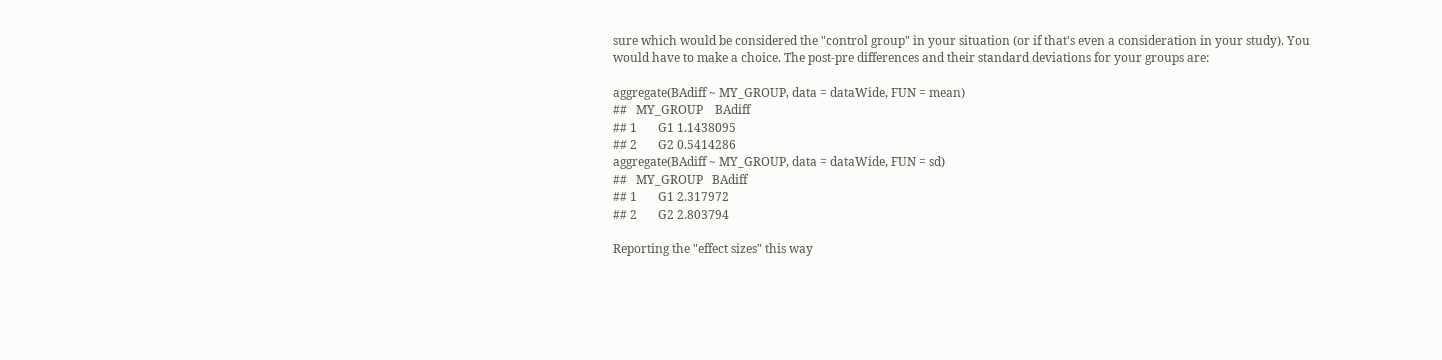sure which would be considered the "control group" in your situation (or if that's even a consideration in your study). You would have to make a choice. The post-pre differences and their standard deviations for your groups are:

aggregate(BAdiff ~ MY_GROUP, data = dataWide, FUN = mean)
##   MY_GROUP    BAdiff
## 1       G1 1.1438095
## 2       G2 0.5414286
aggregate(BAdiff ~ MY_GROUP, data = dataWide, FUN = sd)
##   MY_GROUP   BAdiff
## 1       G1 2.317972
## 2       G2 2.803794

Reporting the "effect sizes" this way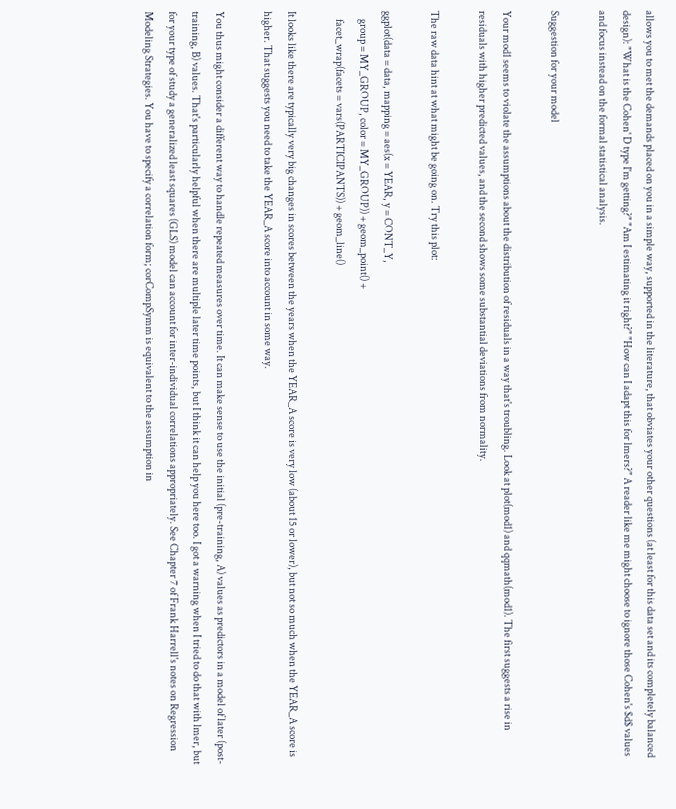allows you to met the demands placed on you in a simple way, supported in the literature, that obviates your other questions (at least for this data set and its completely balanced design): "What is the Cohen' D type I'm getting?" "Am I estimating it right?" "How can I adapt this for lmers?" A reader like me might choose to ignore those Cohen's $d$ values and focus instead on the formal statistical analysis.

Suggestion for your model

Your mod1 seems to violate the assumptions about the distribution of residuals in a way that's troubling. Look at plot(mod1) and qqmath(mod1). The first suggests a rise in residuals with higher predicted values, and the second shows some substantial deviations from normality.

The raw data hint at what might be going on. Try this plot:

ggplot(data = data, mapping = aes(x = YEAR, y = CONT_Y,
    group = MY_GROUP, color = MY_GROUP)) + geom_point() +
    facet_wrap(facets = vars(PARTICIPANTS)) + geom_line()

It looks like there are typically very big changes in scores between the years when the YEAR_A score is very low (about 15 or lower), but not so much when the YEAR_A score is higher. That suggests you need to take the YEAR_A score into account in some way.

You thus might consider a different way to handle repeated measures over time. It can make sense to use the initial (pre-training, A) values as predictors in a model of later (post-training, B) values. That's particularly helpful when there are multiple later time points, but I think it can help you here too. I got a warning when I tried to do that with lmer, but for your type of study a generalized least squares (GLS) model can account for inter-individual correlations appropriately. See Chapter 7 of Frank Harrell's notes on Regression Modeling Strategies. You have to specify a correlation form; corCompSymm is equivalent to the assumption in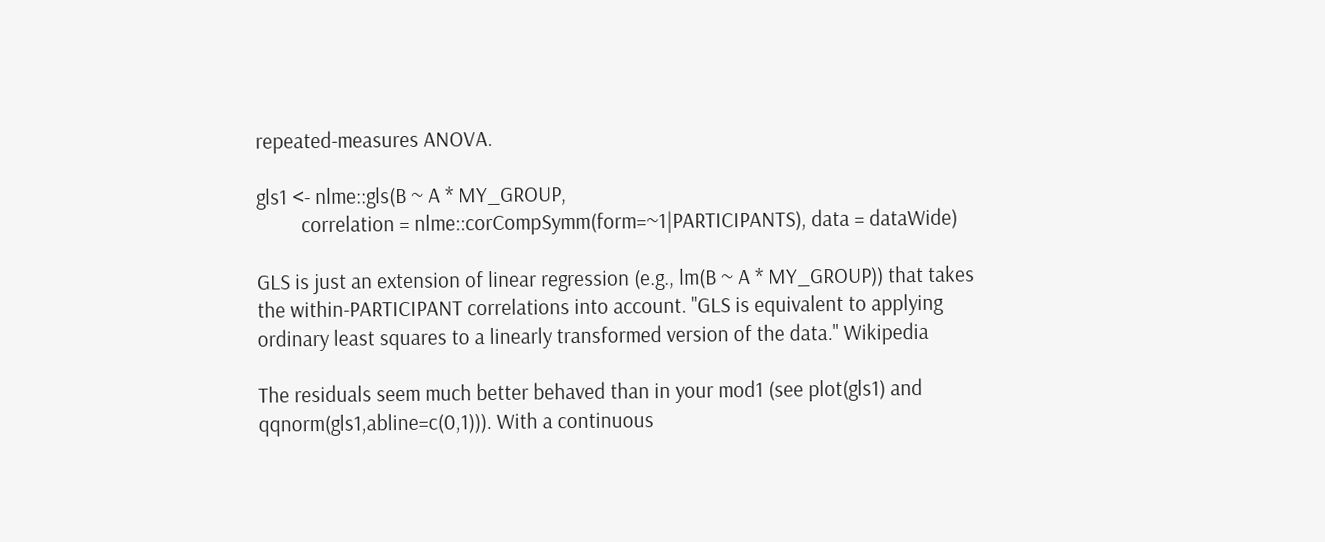repeated-measures ANOVA.

gls1 <- nlme::gls(B ~ A * MY_GROUP,
         correlation = nlme::corCompSymm(form=~1|PARTICIPANTS), data = dataWide)

GLS is just an extension of linear regression (e.g., lm(B ~ A * MY_GROUP)) that takes the within-PARTICIPANT correlations into account. "GLS is equivalent to applying ordinary least squares to a linearly transformed version of the data." Wikipedia

The residuals seem much better behaved than in your mod1 (see plot(gls1) and qqnorm(gls1,abline=c(0,1))). With a continuous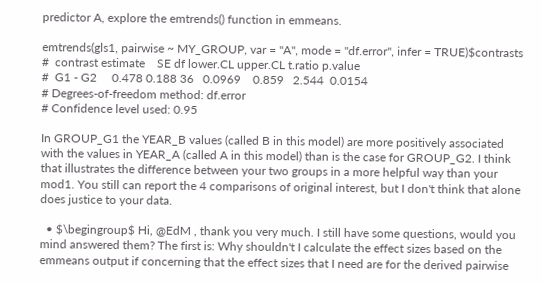predictor A, explore the emtrends() function in emmeans.

emtrends(gls1, pairwise ~ MY_GROUP, var = "A", mode = "df.error", infer = TRUE)$contrasts
#  contrast estimate    SE df lower.CL upper.CL t.ratio p.value
#  G1 - G2     0.478 0.188 36   0.0969    0.859   2.544  0.0154
# Degrees-of-freedom method: df.error
# Confidence level used: 0.95

In GROUP_G1 the YEAR_B values (called B in this model) are more positively associated with the values in YEAR_A (called A in this model) than is the case for GROUP_G2. I think that illustrates the difference between your two groups in a more helpful way than your mod1. You still can report the 4 comparisons of original interest, but I don't think that alone does justice to your data.

  • $\begingroup$ Hi, @EdM , thank you very much. I still have some questions, would you mind answered them? The first is: Why shouldn't I calculate the effect sizes based on the emmeans output if concerning that the effect sizes that I need are for the derived pairwise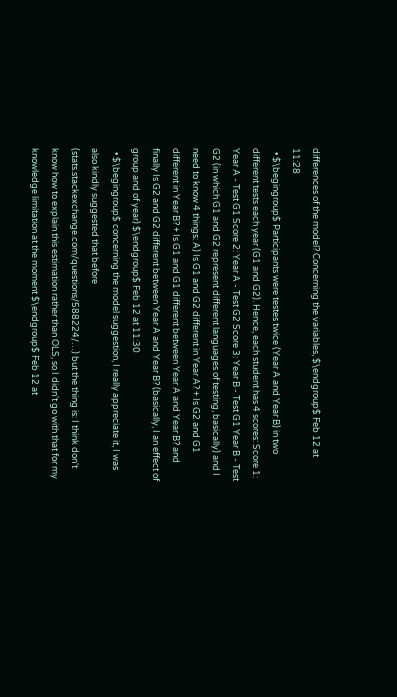differences of the model? Concerning the variables, $\endgroup$ Feb 12 at 11:28
  • $\begingroup$ Participants were testes twice (Year A and Year B) in two different tests each year (G1 and G2). Hence, each student has 4 scores: Score 1: Year A - Test G1 Score 2: Year A - Test G2 Score 3: Year B - Test G1 Year B - Test G2 (in which G1 and G2 represent different languages of testing, basically) and I need to know 4 things: A) Is G1 and G2 different in Year A? + Is G2 and G1 different in Year B? + Is G1 and G1 different between Year A and Year B? and finally Is G2 and G2 different between Year A and Year B? (basically, I an effect of group and of year) $\endgroup$ Feb 12 at 11:30
  • $\begingroup$ concerning the model suggestion, I really appreciate it, I was also kindly suggested that before (stats.stackexchange.com/questions/588224/…) but the thing is: I think don't know how to explain this estimation rather than OLS, so I didn't go with that for my knowledge limitation at the moment $\endgroup$ Feb 12 at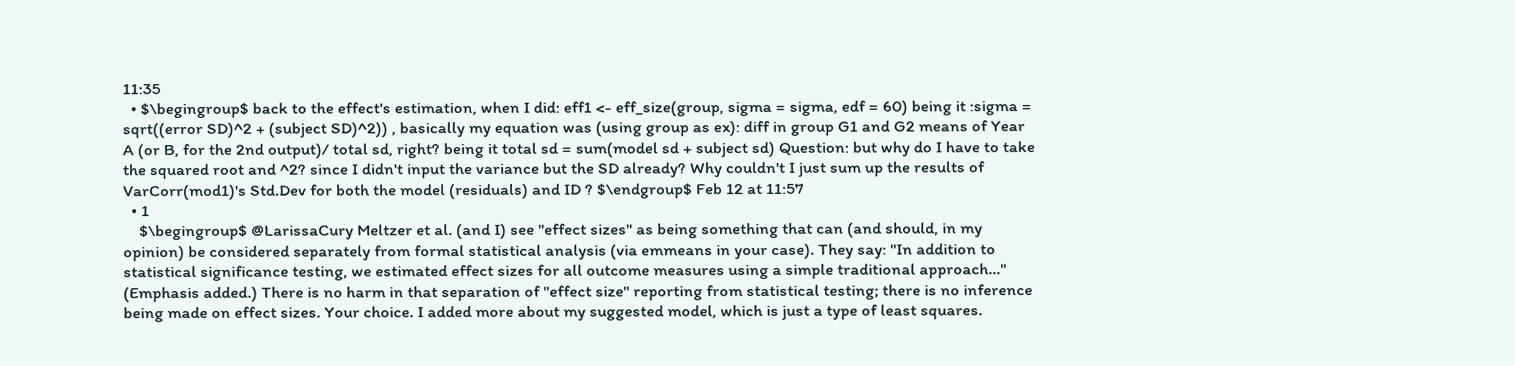11:35
  • $\begingroup$ back to the effect's estimation, when I did: eff1 <- eff_size(group, sigma = sigma, edf = 60) being it :sigma = sqrt((error SD)^2 + (subject SD)^2)) , basically my equation was (using group as ex): diff in group G1 and G2 means of Year A (or B, for the 2nd output)/ total sd, right? being it total sd = sum(model sd + subject sd) Question: but why do I have to take the squared root and ^2? since I didn't input the variance but the SD already? Why couldn't I just sum up the results of VarCorr(mod1)'s Std.Dev for both the model (residuals) and ID ? $\endgroup$ Feb 12 at 11:57
  • 1
    $\begingroup$ @LarissaCury Meltzer et al. (and I) see "effect sizes" as being something that can (and should, in my opinion) be considered separately from formal statistical analysis (via emmeans in your case). They say: "In addition to statistical significance testing, we estimated effect sizes for all outcome measures using a simple traditional approach..." (Emphasis added.) There is no harm in that separation of "effect size" reporting from statistical testing; there is no inference being made on effect sizes. Your choice. I added more about my suggested model, which is just a type of least squares.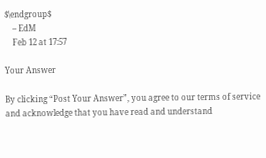$\endgroup$
    – EdM
    Feb 12 at 17:57

Your Answer

By clicking “Post Your Answer”, you agree to our terms of service and acknowledge that you have read and understand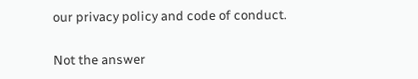our privacy policy and code of conduct.

Not the answer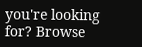you're looking for? Browse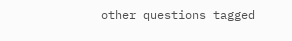other questions tagged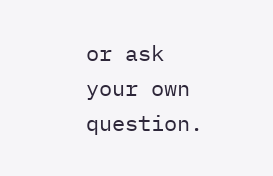or ask your own question.